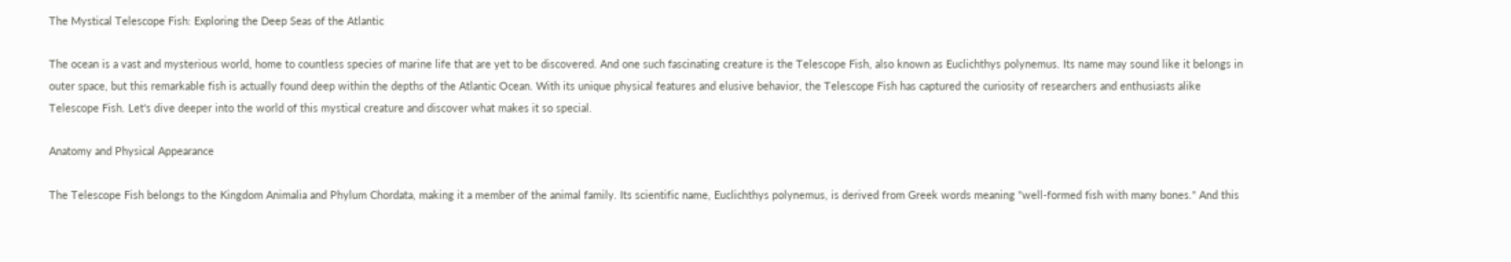The Mystical Telescope Fish: Exploring the Deep Seas of the Atlantic

The ocean is a vast and mysterious world, home to countless species of marine life that are yet to be discovered. And one such fascinating creature is the Telescope Fish, also known as Euclichthys polynemus. Its name may sound like it belongs in outer space, but this remarkable fish is actually found deep within the depths of the Atlantic Ocean. With its unique physical features and elusive behavior, the Telescope Fish has captured the curiosity of researchers and enthusiasts alike Telescope Fish. Let's dive deeper into the world of this mystical creature and discover what makes it so special.

Anatomy and Physical Appearance

The Telescope Fish belongs to the Kingdom Animalia and Phylum Chordata, making it a member of the animal family. Its scientific name, Euclichthys polynemus, is derived from Greek words meaning "well-formed fish with many bones." And this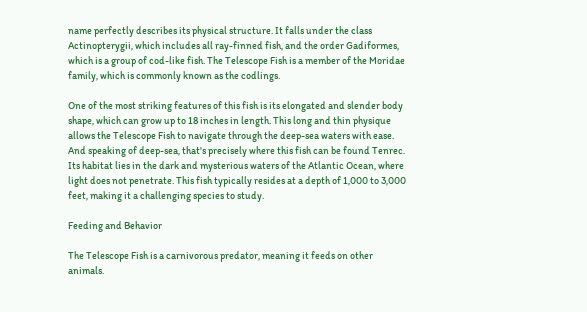name perfectly describes its physical structure. It falls under the class Actinopterygii, which includes all ray-finned fish, and the order Gadiformes, which is a group of cod-like fish. The Telescope Fish is a member of the Moridae family, which is commonly known as the codlings.

One of the most striking features of this fish is its elongated and slender body shape, which can grow up to 18 inches in length. This long and thin physique allows the Telescope Fish to navigate through the deep-sea waters with ease. And speaking of deep-sea, that's precisely where this fish can be found Tenrec. Its habitat lies in the dark and mysterious waters of the Atlantic Ocean, where light does not penetrate. This fish typically resides at a depth of 1,000 to 3,000 feet, making it a challenging species to study.

Feeding and Behavior

The Telescope Fish is a carnivorous predator, meaning it feeds on other animals.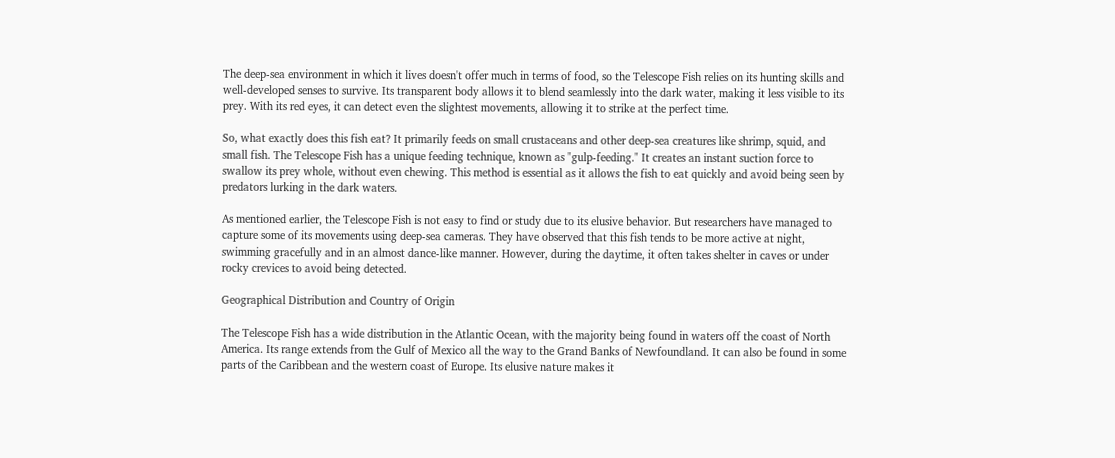The deep-sea environment in which it lives doesn't offer much in terms of food, so the Telescope Fish relies on its hunting skills and well-developed senses to survive. Its transparent body allows it to blend seamlessly into the dark water, making it less visible to its prey. With its red eyes, it can detect even the slightest movements, allowing it to strike at the perfect time.

So, what exactly does this fish eat? It primarily feeds on small crustaceans and other deep-sea creatures like shrimp, squid, and small fish. The Telescope Fish has a unique feeding technique, known as "gulp-feeding." It creates an instant suction force to swallow its prey whole, without even chewing. This method is essential as it allows the fish to eat quickly and avoid being seen by predators lurking in the dark waters.

As mentioned earlier, the Telescope Fish is not easy to find or study due to its elusive behavior. But researchers have managed to capture some of its movements using deep-sea cameras. They have observed that this fish tends to be more active at night, swimming gracefully and in an almost dance-like manner. However, during the daytime, it often takes shelter in caves or under rocky crevices to avoid being detected.

Geographical Distribution and Country of Origin

The Telescope Fish has a wide distribution in the Atlantic Ocean, with the majority being found in waters off the coast of North America. Its range extends from the Gulf of Mexico all the way to the Grand Banks of Newfoundland. It can also be found in some parts of the Caribbean and the western coast of Europe. Its elusive nature makes it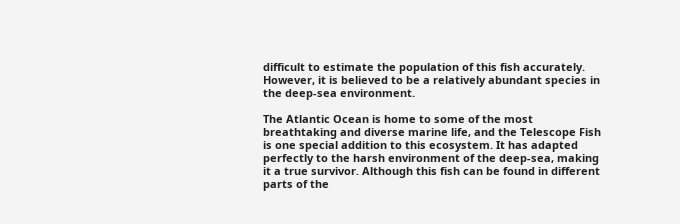difficult to estimate the population of this fish accurately. However, it is believed to be a relatively abundant species in the deep-sea environment.

The Atlantic Ocean is home to some of the most breathtaking and diverse marine life, and the Telescope Fish is one special addition to this ecosystem. It has adapted perfectly to the harsh environment of the deep-sea, making it a true survivor. Although this fish can be found in different parts of the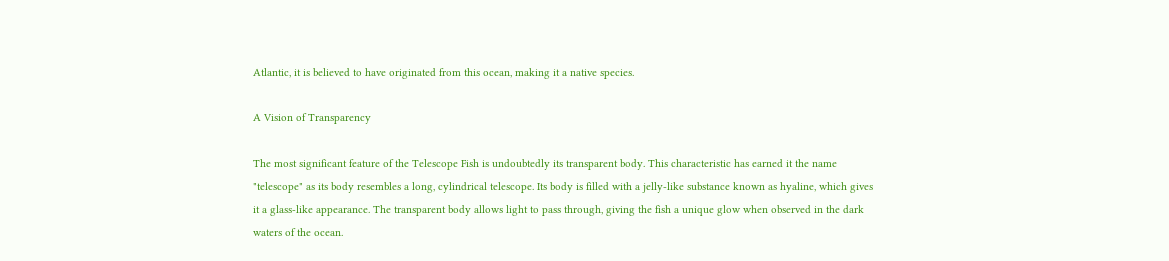Atlantic, it is believed to have originated from this ocean, making it a native species.

A Vision of Transparency

The most significant feature of the Telescope Fish is undoubtedly its transparent body. This characteristic has earned it the name "telescope" as its body resembles a long, cylindrical telescope. Its body is filled with a jelly-like substance known as hyaline, which gives it a glass-like appearance. The transparent body allows light to pass through, giving the fish a unique glow when observed in the dark waters of the ocean.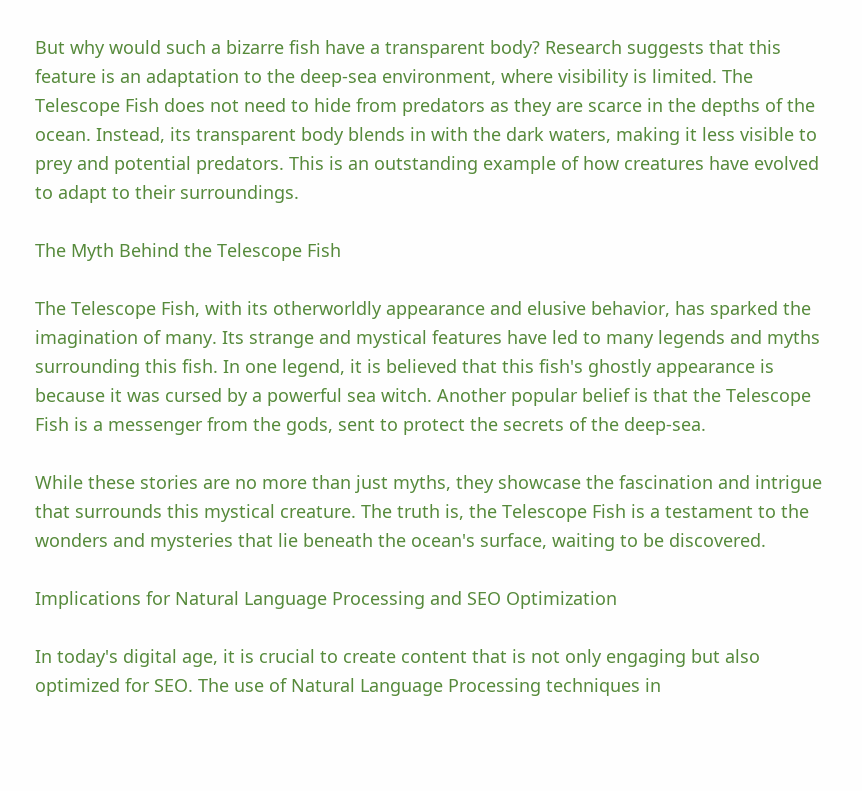But why would such a bizarre fish have a transparent body? Research suggests that this feature is an adaptation to the deep-sea environment, where visibility is limited. The Telescope Fish does not need to hide from predators as they are scarce in the depths of the ocean. Instead, its transparent body blends in with the dark waters, making it less visible to prey and potential predators. This is an outstanding example of how creatures have evolved to adapt to their surroundings.

The Myth Behind the Telescope Fish

The Telescope Fish, with its otherworldly appearance and elusive behavior, has sparked the imagination of many. Its strange and mystical features have led to many legends and myths surrounding this fish. In one legend, it is believed that this fish's ghostly appearance is because it was cursed by a powerful sea witch. Another popular belief is that the Telescope Fish is a messenger from the gods, sent to protect the secrets of the deep-sea.

While these stories are no more than just myths, they showcase the fascination and intrigue that surrounds this mystical creature. The truth is, the Telescope Fish is a testament to the wonders and mysteries that lie beneath the ocean's surface, waiting to be discovered.

Implications for Natural Language Processing and SEO Optimization

In today's digital age, it is crucial to create content that is not only engaging but also optimized for SEO. The use of Natural Language Processing techniques in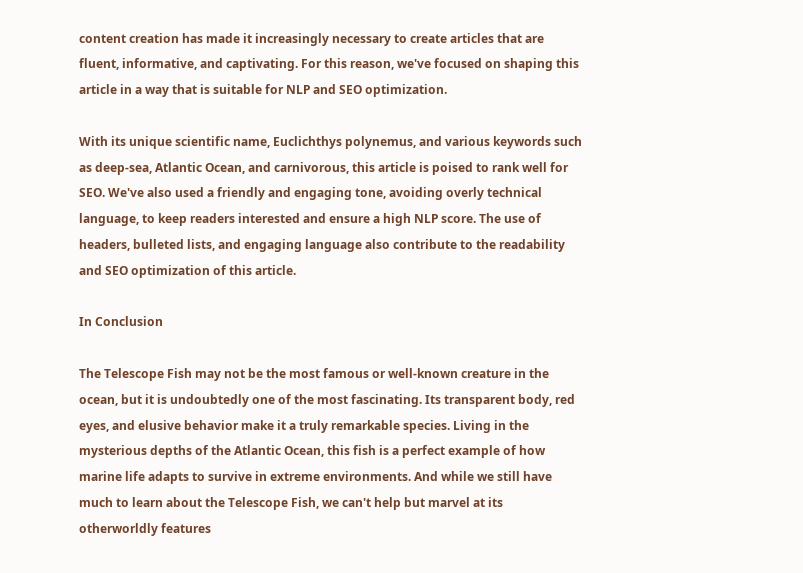content creation has made it increasingly necessary to create articles that are fluent, informative, and captivating. For this reason, we've focused on shaping this article in a way that is suitable for NLP and SEO optimization.

With its unique scientific name, Euclichthys polynemus, and various keywords such as deep-sea, Atlantic Ocean, and carnivorous, this article is poised to rank well for SEO. We've also used a friendly and engaging tone, avoiding overly technical language, to keep readers interested and ensure a high NLP score. The use of headers, bulleted lists, and engaging language also contribute to the readability and SEO optimization of this article.

In Conclusion

The Telescope Fish may not be the most famous or well-known creature in the ocean, but it is undoubtedly one of the most fascinating. Its transparent body, red eyes, and elusive behavior make it a truly remarkable species. Living in the mysterious depths of the Atlantic Ocean, this fish is a perfect example of how marine life adapts to survive in extreme environments. And while we still have much to learn about the Telescope Fish, we can't help but marvel at its otherworldly features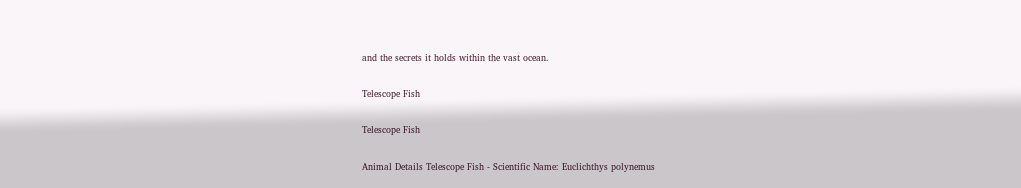and the secrets it holds within the vast ocean.

Telescope Fish

Telescope Fish

Animal Details Telescope Fish - Scientific Name: Euclichthys polynemus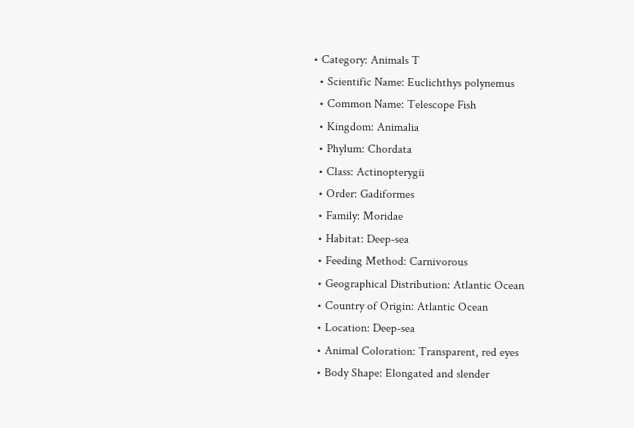• Category: Animals T
  • Scientific Name: Euclichthys polynemus
  • Common Name: Telescope Fish
  • Kingdom: Animalia
  • Phylum: Chordata
  • Class: Actinopterygii
  • Order: Gadiformes
  • Family: Moridae
  • Habitat: Deep-sea
  • Feeding Method: Carnivorous
  • Geographical Distribution: Atlantic Ocean
  • Country of Origin: Atlantic Ocean
  • Location: Deep-sea
  • Animal Coloration: Transparent, red eyes
  • Body Shape: Elongated and slender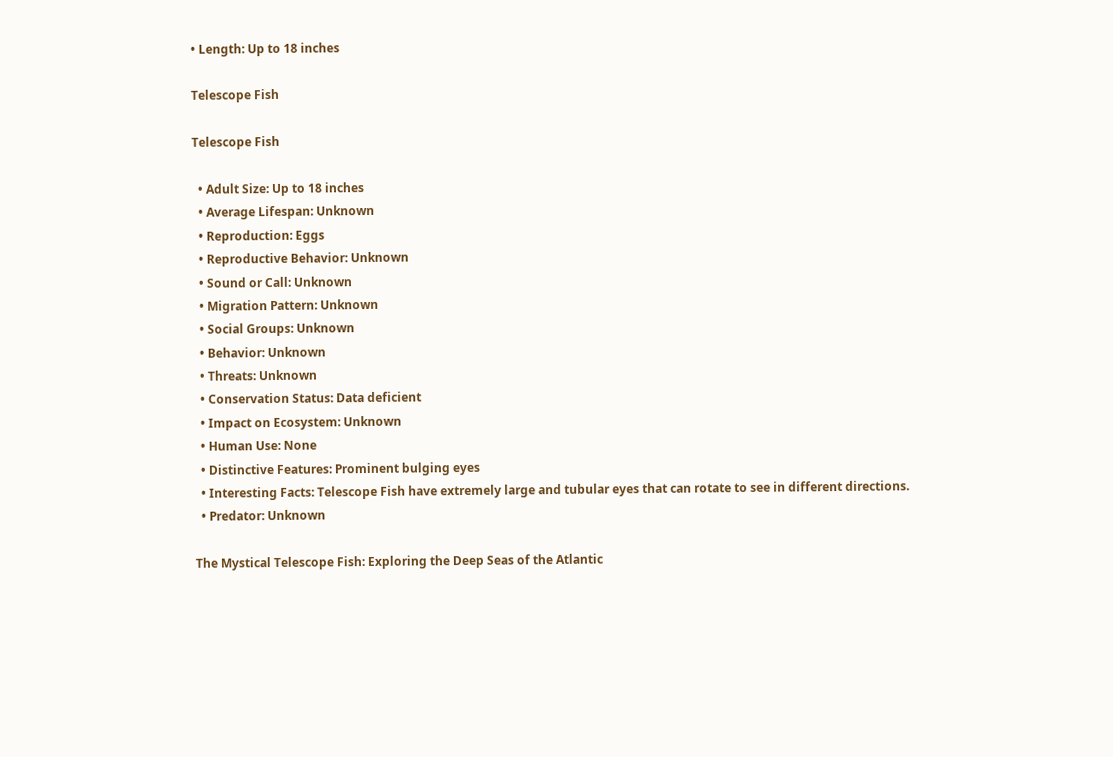• Length: Up to 18 inches

Telescope Fish

Telescope Fish

  • Adult Size: Up to 18 inches
  • Average Lifespan: Unknown
  • Reproduction: Eggs
  • Reproductive Behavior: Unknown
  • Sound or Call: Unknown
  • Migration Pattern: Unknown
  • Social Groups: Unknown
  • Behavior: Unknown
  • Threats: Unknown
  • Conservation Status: Data deficient
  • Impact on Ecosystem: Unknown
  • Human Use: None
  • Distinctive Features: Prominent bulging eyes
  • Interesting Facts: Telescope Fish have extremely large and tubular eyes that can rotate to see in different directions.
  • Predator: Unknown

The Mystical Telescope Fish: Exploring the Deep Seas of the Atlantic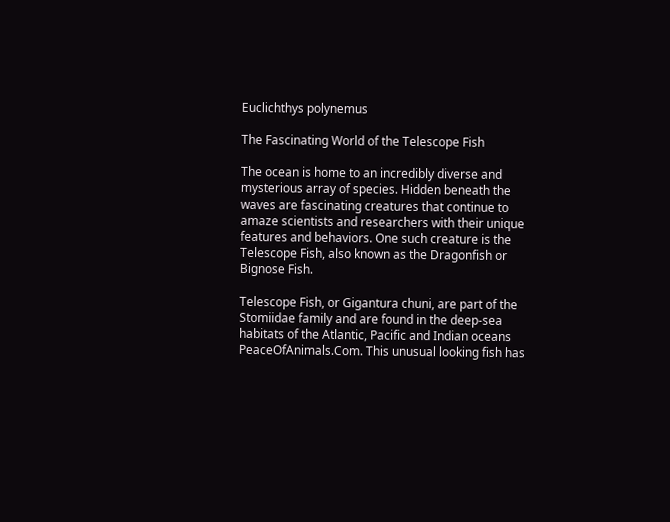Euclichthys polynemus

The Fascinating World of the Telescope Fish

The ocean is home to an incredibly diverse and mysterious array of species. Hidden beneath the waves are fascinating creatures that continue to amaze scientists and researchers with their unique features and behaviors. One such creature is the Telescope Fish, also known as the Dragonfish or Bignose Fish.

Telescope Fish, or Gigantura chuni, are part of the Stomiidae family and are found in the deep-sea habitats of the Atlantic, Pacific and Indian oceans PeaceOfAnimals.Com. This unusual looking fish has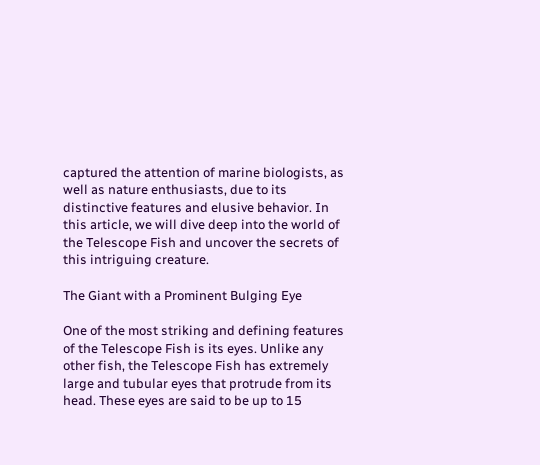captured the attention of marine biologists, as well as nature enthusiasts, due to its distinctive features and elusive behavior. In this article, we will dive deep into the world of the Telescope Fish and uncover the secrets of this intriguing creature.

The Giant with a Prominent Bulging Eye

One of the most striking and defining features of the Telescope Fish is its eyes. Unlike any other fish, the Telescope Fish has extremely large and tubular eyes that protrude from its head. These eyes are said to be up to 15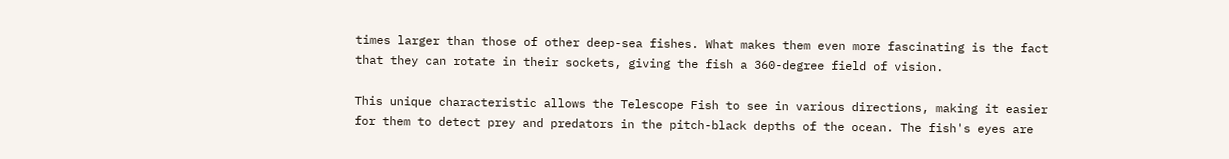times larger than those of other deep-sea fishes. What makes them even more fascinating is the fact that they can rotate in their sockets, giving the fish a 360-degree field of vision.

This unique characteristic allows the Telescope Fish to see in various directions, making it easier for them to detect prey and predators in the pitch-black depths of the ocean. The fish's eyes are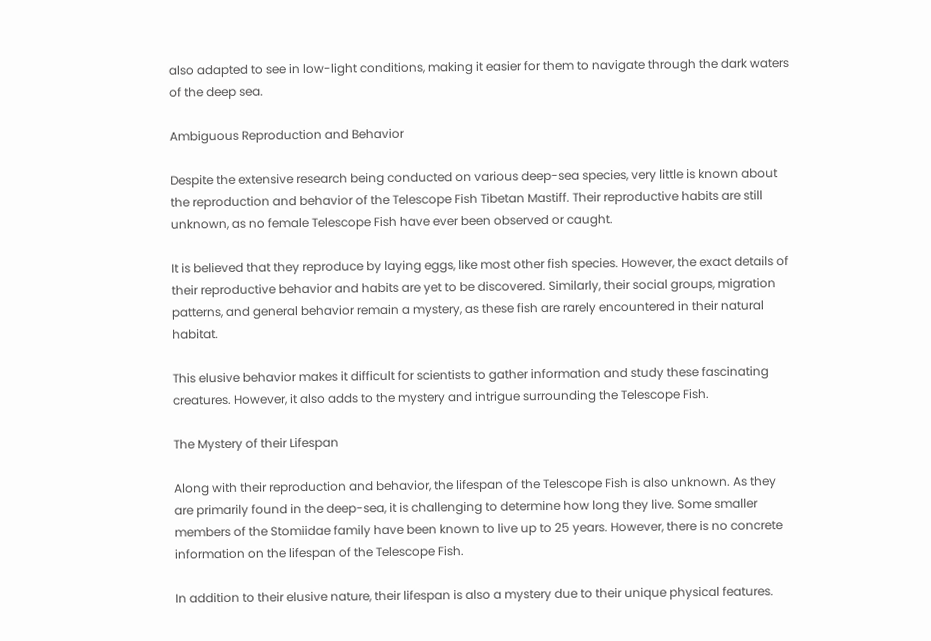also adapted to see in low-light conditions, making it easier for them to navigate through the dark waters of the deep sea.

Ambiguous Reproduction and Behavior

Despite the extensive research being conducted on various deep-sea species, very little is known about the reproduction and behavior of the Telescope Fish Tibetan Mastiff. Their reproductive habits are still unknown, as no female Telescope Fish have ever been observed or caught.

It is believed that they reproduce by laying eggs, like most other fish species. However, the exact details of their reproductive behavior and habits are yet to be discovered. Similarly, their social groups, migration patterns, and general behavior remain a mystery, as these fish are rarely encountered in their natural habitat.

This elusive behavior makes it difficult for scientists to gather information and study these fascinating creatures. However, it also adds to the mystery and intrigue surrounding the Telescope Fish.

The Mystery of their Lifespan

Along with their reproduction and behavior, the lifespan of the Telescope Fish is also unknown. As they are primarily found in the deep-sea, it is challenging to determine how long they live. Some smaller members of the Stomiidae family have been known to live up to 25 years. However, there is no concrete information on the lifespan of the Telescope Fish.

In addition to their elusive nature, their lifespan is also a mystery due to their unique physical features.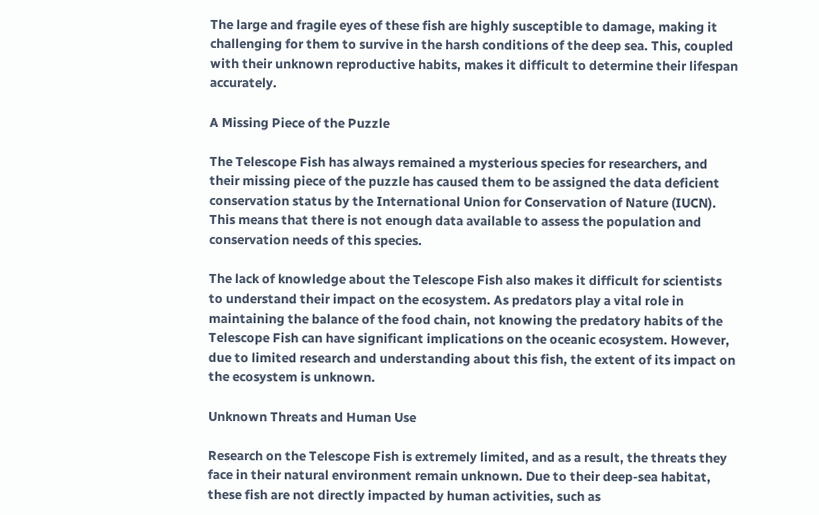The large and fragile eyes of these fish are highly susceptible to damage, making it challenging for them to survive in the harsh conditions of the deep sea. This, coupled with their unknown reproductive habits, makes it difficult to determine their lifespan accurately.

A Missing Piece of the Puzzle

The Telescope Fish has always remained a mysterious species for researchers, and their missing piece of the puzzle has caused them to be assigned the data deficient conservation status by the International Union for Conservation of Nature (IUCN). This means that there is not enough data available to assess the population and conservation needs of this species.

The lack of knowledge about the Telescope Fish also makes it difficult for scientists to understand their impact on the ecosystem. As predators play a vital role in maintaining the balance of the food chain, not knowing the predatory habits of the Telescope Fish can have significant implications on the oceanic ecosystem. However, due to limited research and understanding about this fish, the extent of its impact on the ecosystem is unknown.

Unknown Threats and Human Use

Research on the Telescope Fish is extremely limited, and as a result, the threats they face in their natural environment remain unknown. Due to their deep-sea habitat, these fish are not directly impacted by human activities, such as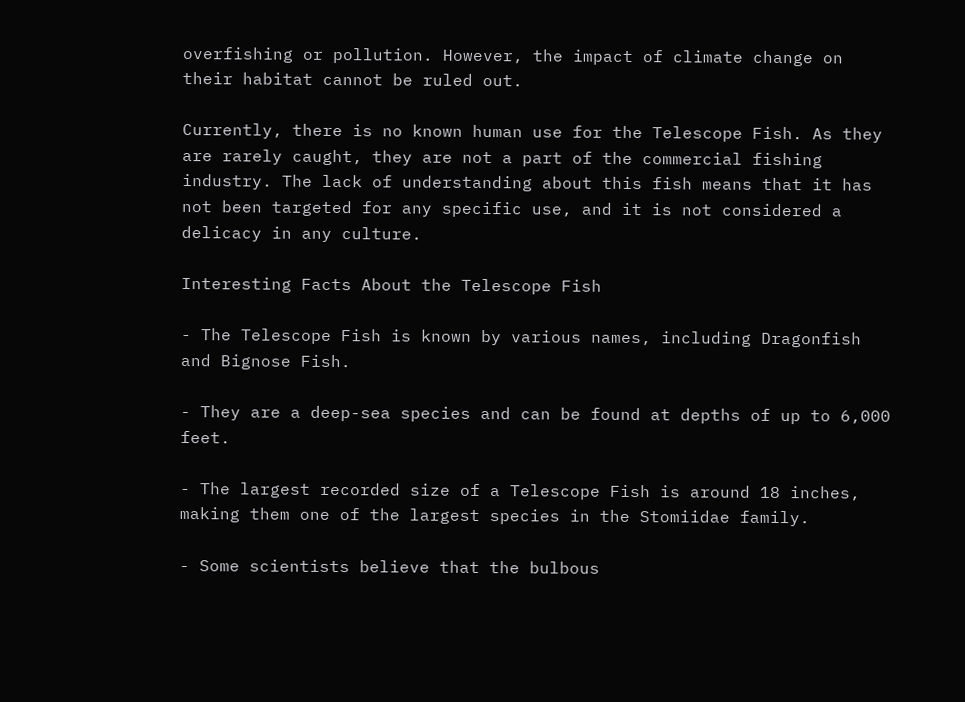overfishing or pollution. However, the impact of climate change on their habitat cannot be ruled out.

Currently, there is no known human use for the Telescope Fish. As they are rarely caught, they are not a part of the commercial fishing industry. The lack of understanding about this fish means that it has not been targeted for any specific use, and it is not considered a delicacy in any culture.

Interesting Facts About the Telescope Fish

- The Telescope Fish is known by various names, including Dragonfish and Bignose Fish.

- They are a deep-sea species and can be found at depths of up to 6,000 feet.

- The largest recorded size of a Telescope Fish is around 18 inches, making them one of the largest species in the Stomiidae family.

- Some scientists believe that the bulbous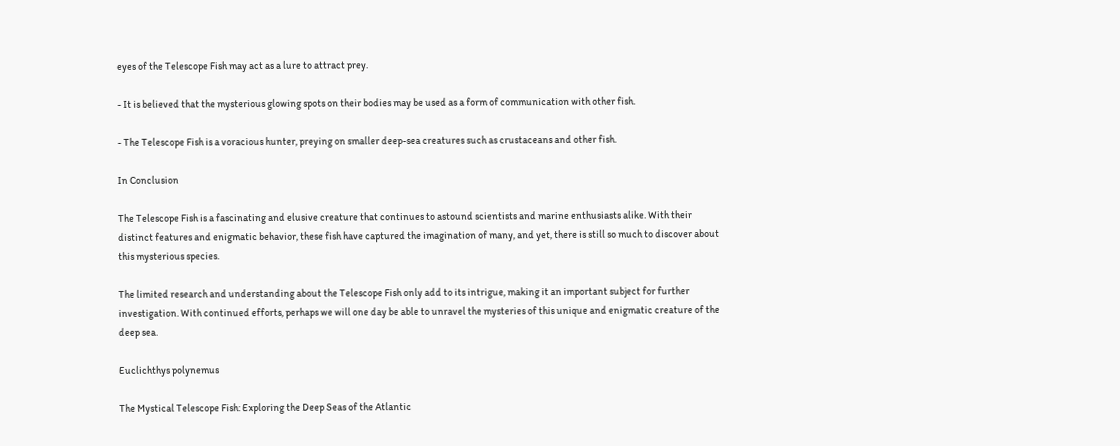eyes of the Telescope Fish may act as a lure to attract prey.

- It is believed that the mysterious glowing spots on their bodies may be used as a form of communication with other fish.

- The Telescope Fish is a voracious hunter, preying on smaller deep-sea creatures such as crustaceans and other fish.

In Conclusion

The Telescope Fish is a fascinating and elusive creature that continues to astound scientists and marine enthusiasts alike. With their distinct features and enigmatic behavior, these fish have captured the imagination of many, and yet, there is still so much to discover about this mysterious species.

The limited research and understanding about the Telescope Fish only add to its intrigue, making it an important subject for further investigation. With continued efforts, perhaps we will one day be able to unravel the mysteries of this unique and enigmatic creature of the deep sea.

Euclichthys polynemus

The Mystical Telescope Fish: Exploring the Deep Seas of the Atlantic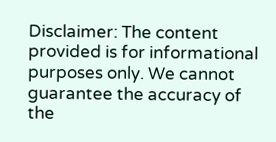Disclaimer: The content provided is for informational purposes only. We cannot guarantee the accuracy of the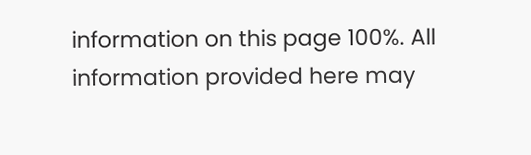information on this page 100%. All information provided here may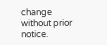change without prior notice.